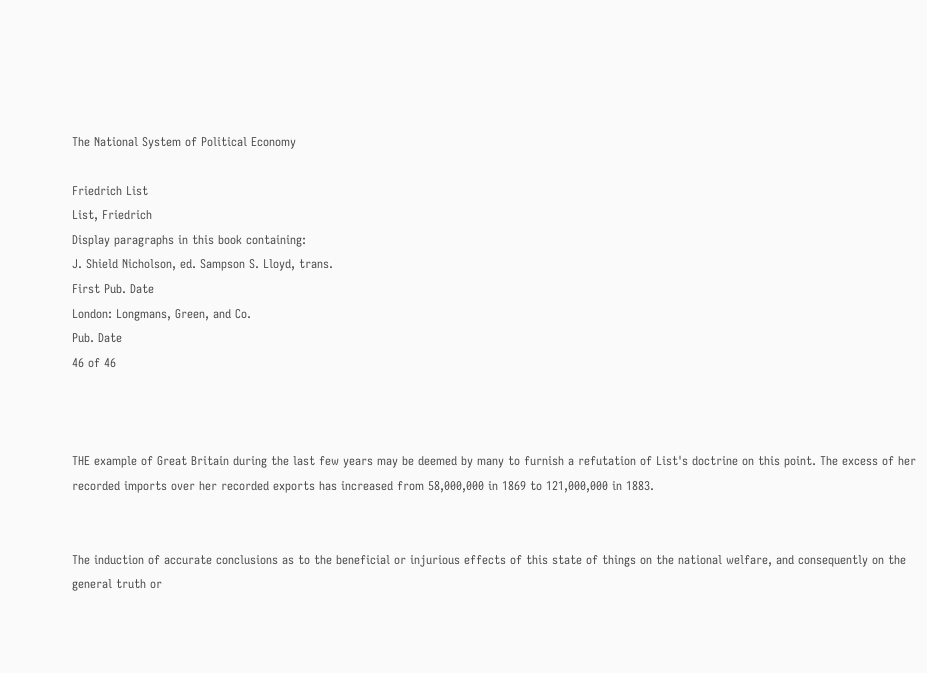The National System of Political Economy

Friedrich List
List, Friedrich
Display paragraphs in this book containing:
J. Shield Nicholson, ed. Sampson S. Lloyd, trans.
First Pub. Date
London: Longmans, Green, and Co.
Pub. Date
46 of 46



THE example of Great Britain during the last few years may be deemed by many to furnish a refutation of List's doctrine on this point. The excess of her recorded imports over her recorded exports has increased from 58,000,000 in 1869 to 121,000,000 in 1883.


The induction of accurate conclusions as to the beneficial or injurious effects of this state of things on the national welfare, and consequently on the general truth or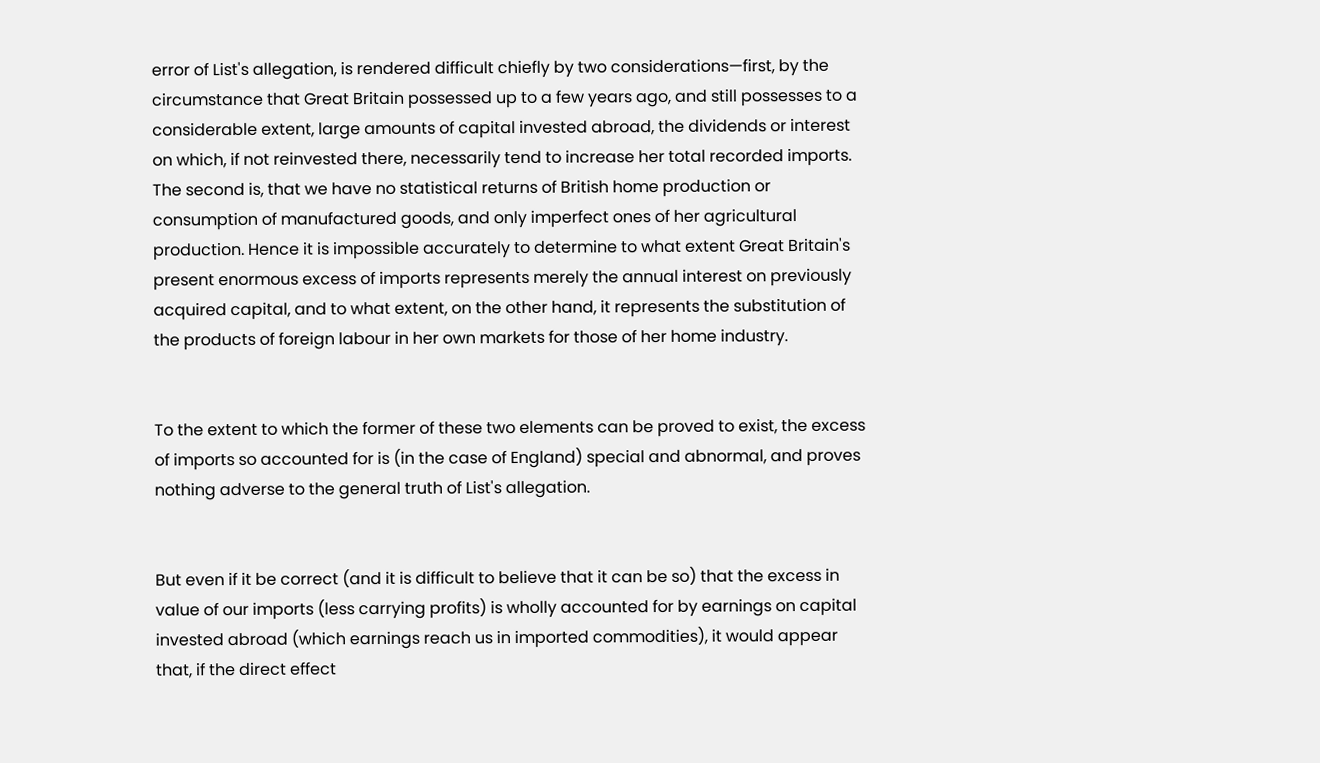error of List's allegation, is rendered difficult chiefly by two considerations—first, by the circumstance that Great Britain possessed up to a few years ago, and still possesses to a considerable extent, large amounts of capital invested abroad, the dividends or interest on which, if not reinvested there, necessarily tend to increase her total recorded imports. The second is, that we have no statistical returns of British home production or consumption of manufactured goods, and only imperfect ones of her agricultural production. Hence it is impossible accurately to determine to what extent Great Britain's present enormous excess of imports represents merely the annual interest on previously acquired capital, and to what extent, on the other hand, it represents the substitution of the products of foreign labour in her own markets for those of her home industry.


To the extent to which the former of these two elements can be proved to exist, the excess of imports so accounted for is (in the case of England) special and abnormal, and proves nothing adverse to the general truth of List's allegation.


But even if it be correct (and it is difficult to believe that it can be so) that the excess in value of our imports (less carrying profits) is wholly accounted for by earnings on capital invested abroad (which earnings reach us in imported commodities), it would appear that, if the direct effect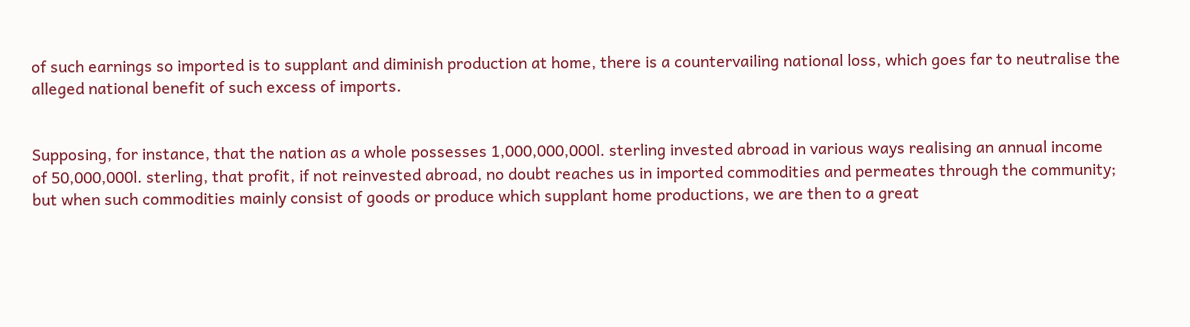of such earnings so imported is to supplant and diminish production at home, there is a countervailing national loss, which goes far to neutralise the alleged national benefit of such excess of imports.


Supposing, for instance, that the nation as a whole possesses 1,000,000,000l. sterling invested abroad in various ways realising an annual income of 50,000,000l. sterling, that profit, if not reinvested abroad, no doubt reaches us in imported commodities and permeates through the community; but when such commodities mainly consist of goods or produce which supplant home productions, we are then to a great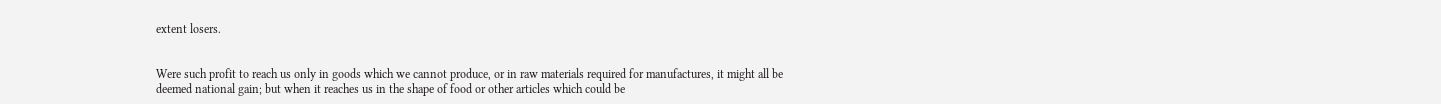extent losers.


Were such profit to reach us only in goods which we cannot produce, or in raw materials required for manufactures, it might all be deemed national gain; but when it reaches us in the shape of food or other articles which could be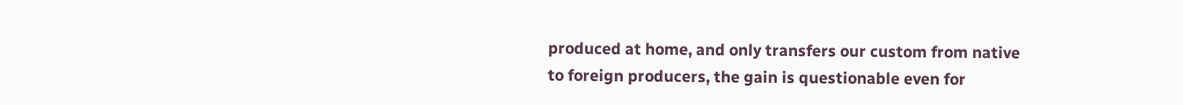produced at home, and only transfers our custom from native to foreign producers, the gain is questionable even for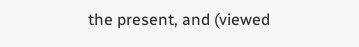the present, and (viewed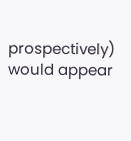prospectively) would appear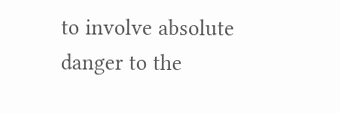to involve absolute danger to the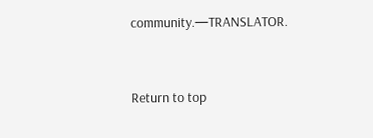community.—TRANSLATOR.


Return to top